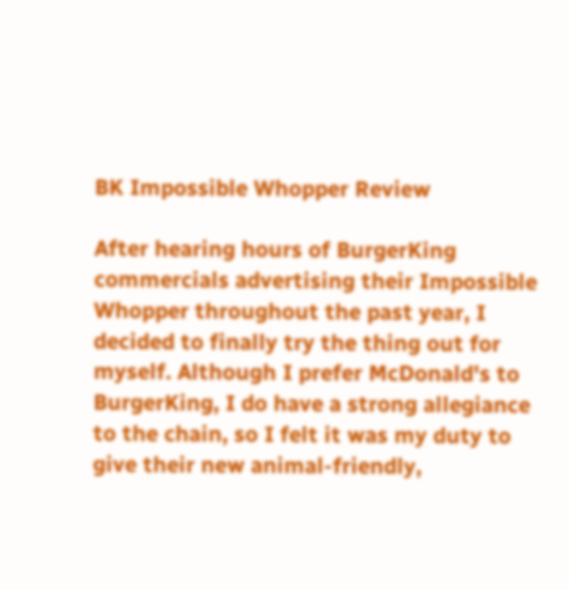BK Impossible Whopper Review

After hearing hours of BurgerKing commercials advertising their Impossible Whopper throughout the past year, I decided to finally try the thing out for myself. Although I prefer McDonald's to BurgerKing, I do have a strong allegiance to the chain, so I felt it was my duty to give their new animal-friendly,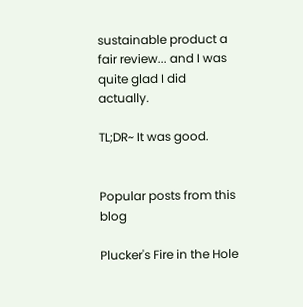sustainable product a fair review... and I was quite glad I did actually.

TL;DR~ It was good.


Popular posts from this blog

Plucker's Fire in the Hole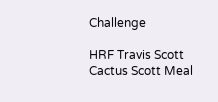Challenge

HRF Travis Scott Cactus Scott Meal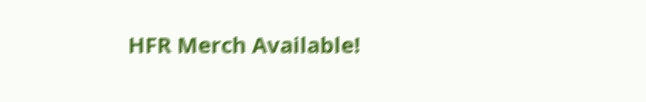HFR Merch Available!